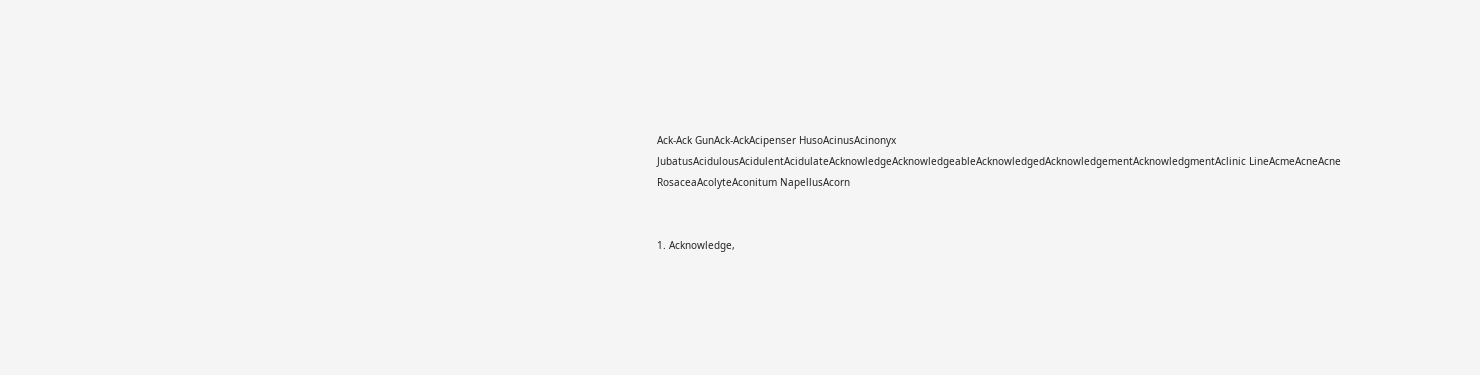Ack-Ack GunAck-AckAcipenser HusoAcinusAcinonyx JubatusAcidulousAcidulentAcidulateAcknowledgeAcknowledgeableAcknowledgedAcknowledgementAcknowledgmentAclinic LineAcmeAcneAcne RosaceaAcolyteAconitum NapellusAcorn


1. Acknowledge,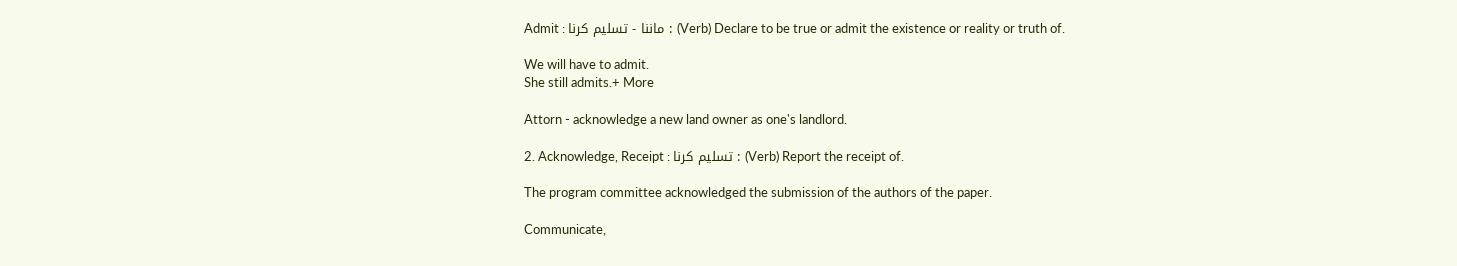Admit : ماننا - تسلیم کرنا : (Verb) Declare to be true or admit the existence or reality or truth of.

We will have to admit.
She still admits.+ More

Attorn - acknowledge a new land owner as one's landlord.

2. Acknowledge, Receipt : تسلیم کرنا : (Verb) Report the receipt of.

The program committee acknowledged the submission of the authors of the paper.

Communicate,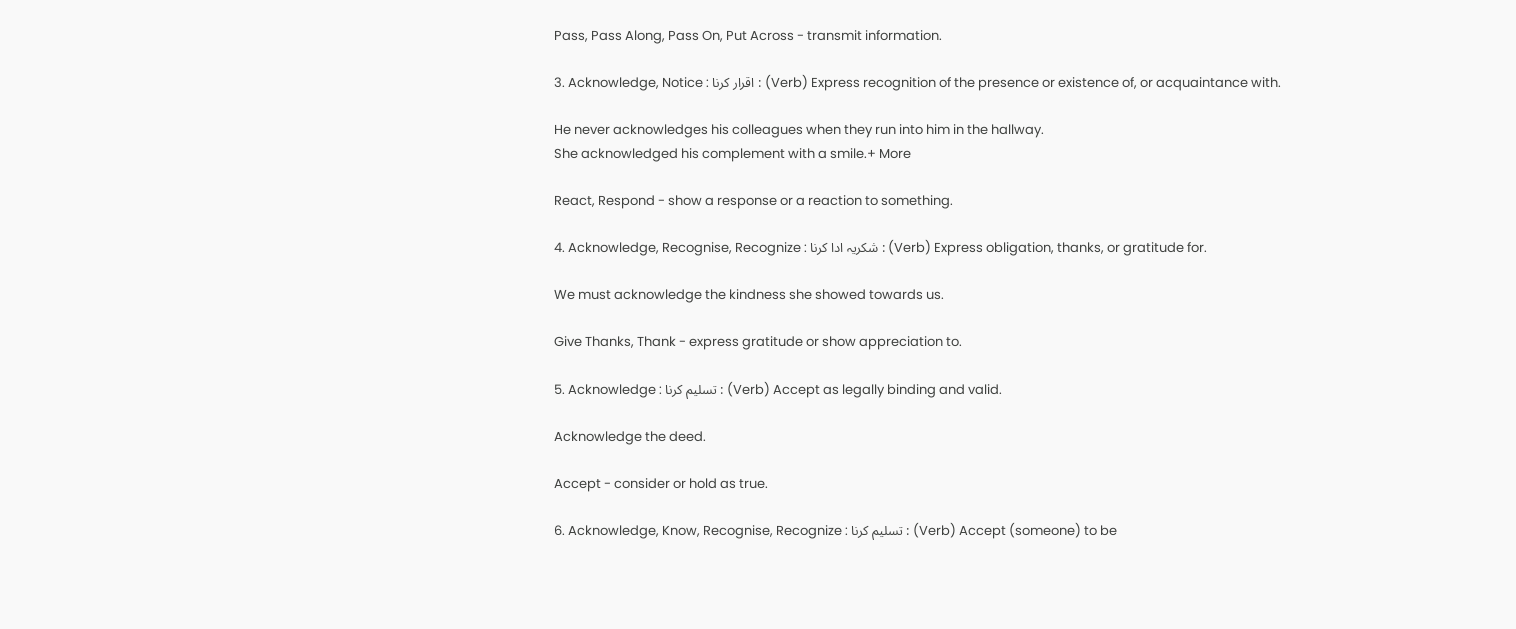Pass, Pass Along, Pass On, Put Across - transmit information.

3. Acknowledge, Notice : اقرار کرنا : (Verb) Express recognition of the presence or existence of, or acquaintance with.

He never acknowledges his colleagues when they run into him in the hallway.
She acknowledged his complement with a smile.+ More

React, Respond - show a response or a reaction to something.

4. Acknowledge, Recognise, Recognize : شکریہ ادا کرنا : (Verb) Express obligation, thanks, or gratitude for.

We must acknowledge the kindness she showed towards us.

Give Thanks, Thank - express gratitude or show appreciation to.

5. Acknowledge : تسلیم کرنا : (Verb) Accept as legally binding and valid.

Acknowledge the deed.

Accept - consider or hold as true.

6. Acknowledge, Know, Recognise, Recognize : تسلیم کرنا : (Verb) Accept (someone) to be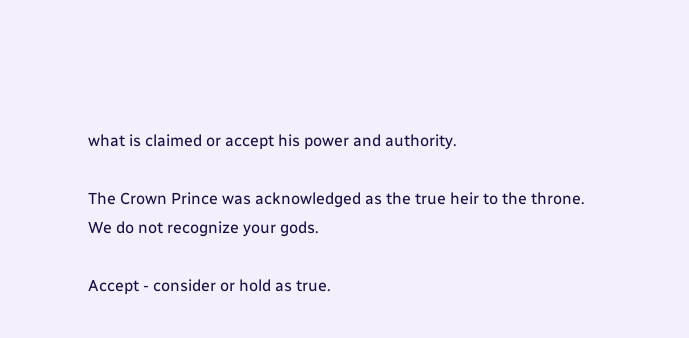what is claimed or accept his power and authority.

The Crown Prince was acknowledged as the true heir to the throne.
We do not recognize your gods.

Accept - consider or hold as true.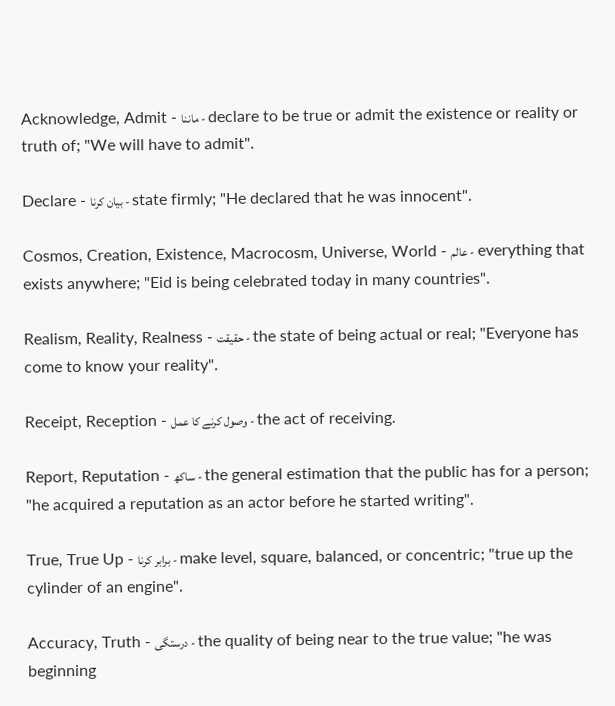Acknowledge, Admit - ماننا - declare to be true or admit the existence or reality or truth of; "We will have to admit".

Declare - بیان کرنا - state firmly; "He declared that he was innocent".

Cosmos, Creation, Existence, Macrocosm, Universe, World - عالم - everything that exists anywhere; "Eid is being celebrated today in many countries".

Realism, Reality, Realness - حقیقت - the state of being actual or real; "Everyone has come to know your reality".

Receipt, Reception - وصول کرنے کا عمل - the act of receiving.

Report, Reputation - ساکھ - the general estimation that the public has for a person; "he acquired a reputation as an actor before he started writing".

True, True Up - برابر کرنا - make level, square, balanced, or concentric; "true up the cylinder of an engine".

Accuracy, Truth - درستگی - the quality of being near to the true value; "he was beginning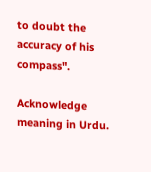to doubt the accuracy of his compass".

Acknowledge meaning in Urdu.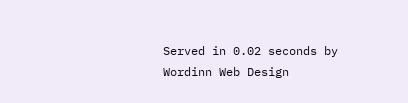Served in 0.02 seconds by Wordinn Web Design